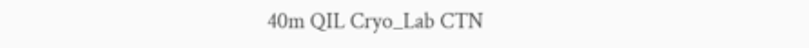40m QIL Cryo_Lab CTN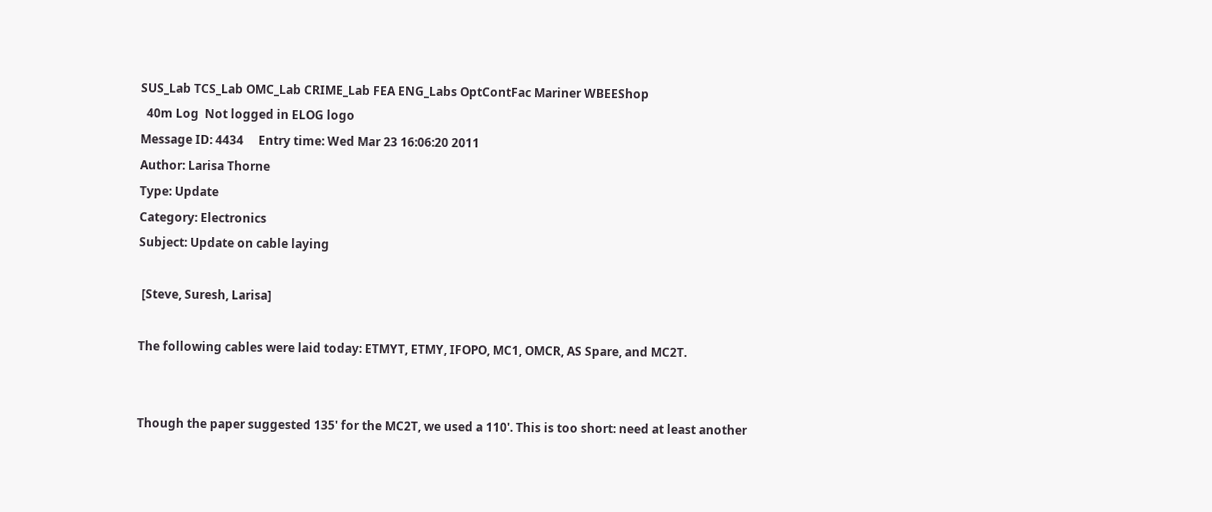SUS_Lab TCS_Lab OMC_Lab CRIME_Lab FEA ENG_Labs OptContFac Mariner WBEEShop
  40m Log  Not logged in ELOG logo
Message ID: 4434     Entry time: Wed Mar 23 16:06:20 2011
Author: Larisa Thorne
Type: Update
Category: Electronics
Subject: Update on cable laying

 [Steve, Suresh, Larisa]

The following cables were laid today: ETMYT, ETMY, IFOPO, MC1, OMCR, AS Spare, and MC2T.


Though the paper suggested 135' for the MC2T, we used a 110'. This is too short: need at least another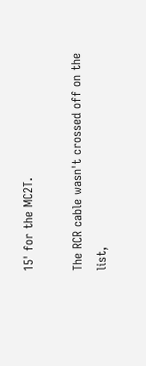15' for the MC2T.

The RCR cable wasn't crossed off on the list,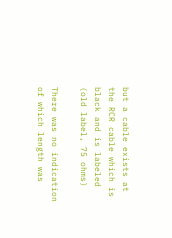but a cable exists at the RCR cable which is black and is labeled (old label, 75 ohms)

There was no indication of which length was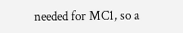needed for MC1, so a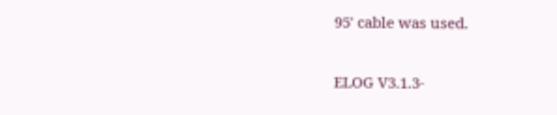95' cable was used.

ELOG V3.1.3-